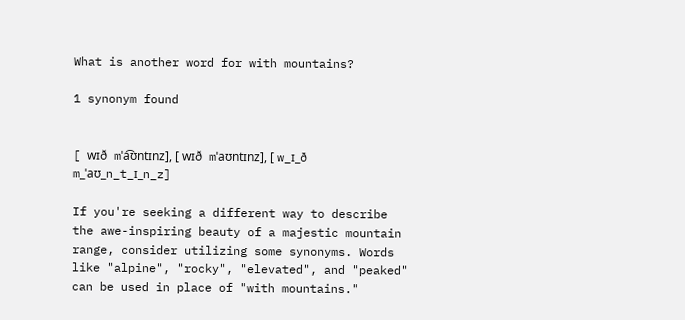What is another word for with mountains?

1 synonym found


[ wɪð mˈa͡ʊntɪnz], [ wɪð mˈaʊntɪnz], [ w_ɪ_ð m_ˈaʊ_n_t_ɪ_n_z]

If you're seeking a different way to describe the awe-inspiring beauty of a majestic mountain range, consider utilizing some synonyms. Words like "alpine", "rocky", "elevated", and "peaked" can be used in place of "with mountains."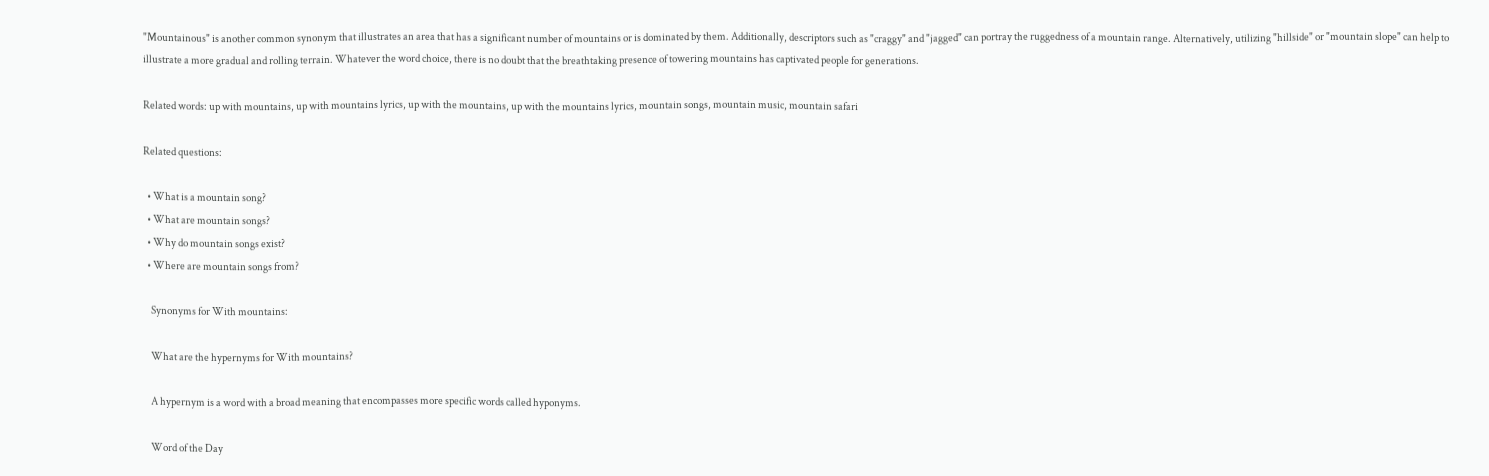"Mountainous" is another common synonym that illustrates an area that has a significant number of mountains or is dominated by them. Additionally, descriptors such as "craggy" and "jagged" can portray the ruggedness of a mountain range. Alternatively, utilizing "hillside" or "mountain slope" can help to illustrate a more gradual and rolling terrain. Whatever the word choice, there is no doubt that the breathtaking presence of towering mountains has captivated people for generations.

Related words: up with mountains, up with mountains lyrics, up with the mountains, up with the mountains lyrics, mountain songs, mountain music, mountain safari

Related questions:

  • What is a mountain song?
  • What are mountain songs?
  • Why do mountain songs exist?
  • Where are mountain songs from?

    Synonyms for With mountains:

    What are the hypernyms for With mountains?

    A hypernym is a word with a broad meaning that encompasses more specific words called hyponyms.

    Word of the Day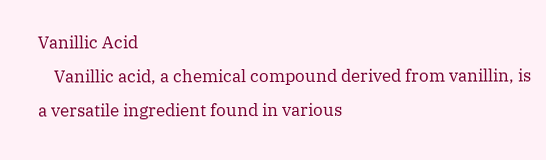Vanillic Acid
    Vanillic acid, a chemical compound derived from vanillin, is a versatile ingredient found in various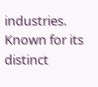industries. Known for its distinct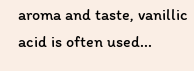aroma and taste, vanillic acid is often used...